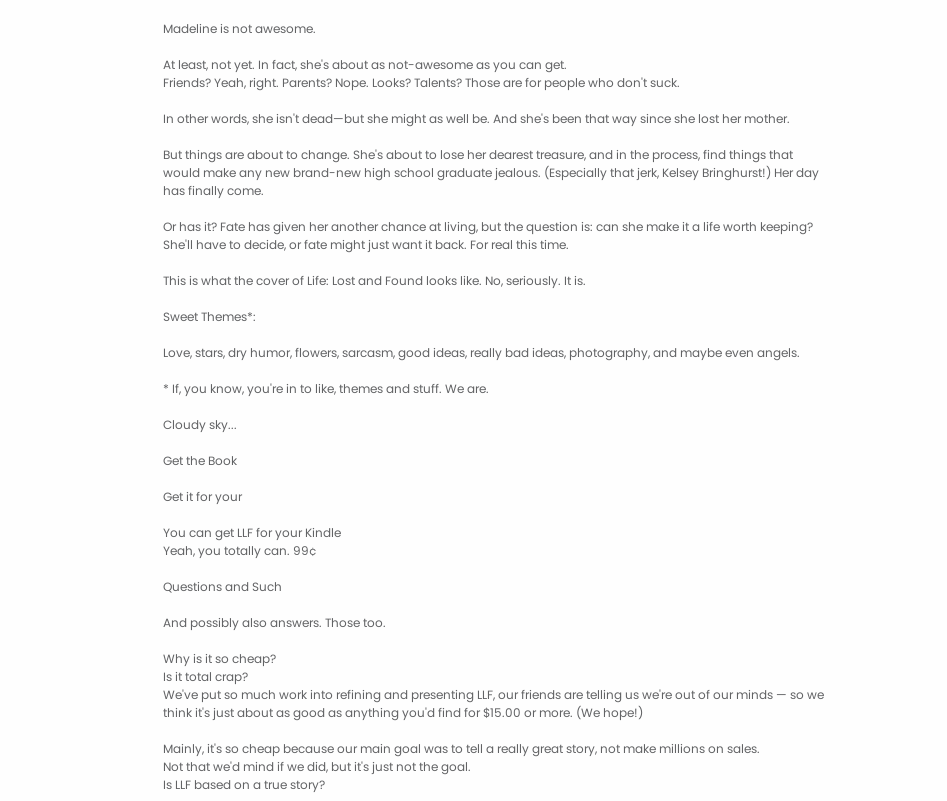Madeline is not awesome.

At least, not yet. In fact, she's about as not-awesome as you can get.
Friends? Yeah, right. Parents? Nope. Looks? Talents? Those are for people who don't suck.

In other words, she isn't dead—but she might as well be. And she's been that way since she lost her mother.

But things are about to change. She's about to lose her dearest treasure, and in the process, find things that would make any new brand-new high school graduate jealous. (Especially that jerk, Kelsey Bringhurst!) Her day has finally come.

Or has it? Fate has given her another chance at living, but the question is: can she make it a life worth keeping? She'll have to decide, or fate might just want it back. For real this time.

This is what the cover of Life: Lost and Found looks like. No, seriously. It is.

Sweet Themes*:

Love, stars, dry humor, flowers, sarcasm, good ideas, really bad ideas, photography, and maybe even angels.

* If, you know, you're in to like, themes and stuff. We are.

Cloudy sky...

Get the Book

Get it for your

You can get LLF for your Kindle
Yeah, you totally can. 99¢

Questions and Such

And possibly also answers. Those too.

Why is it so cheap?
Is it total crap?
We've put so much work into refining and presenting LLF, our friends are telling us we're out of our minds — so we think it's just about as good as anything you'd find for $15.00 or more. (We hope!)

Mainly, it's so cheap because our main goal was to tell a really great story, not make millions on sales.
Not that we'd mind if we did, but it's just not the goal.
Is LLF based on a true story?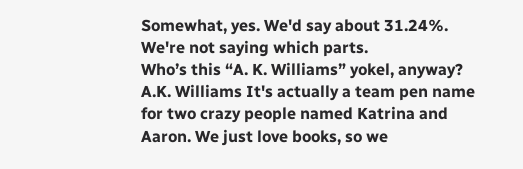Somewhat, yes. We'd say about 31.24%. We're not saying which parts.
Who’s this “A. K. Williams” yokel, anyway?
A.K. Williams It's actually a team pen name for two crazy people named Katrina and Aaron. We just love books, so we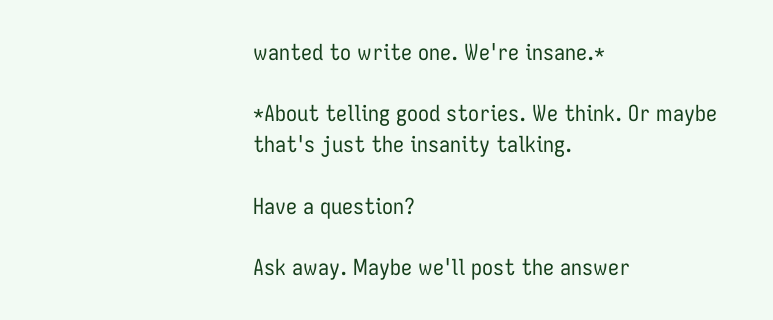wanted to write one. We're insane.*

*About telling good stories. We think. Or maybe that's just the insanity talking.

Have a question?

Ask away. Maybe we'll post the answer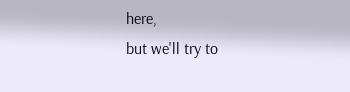here,
but we'll try to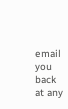email you back at any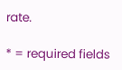rate.

* = required fields